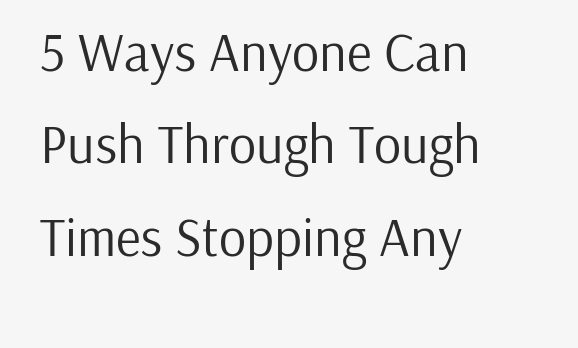5 Ways Anyone Can Push Through Tough Times Stopping Any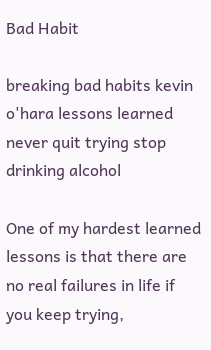Bad Habit

breaking bad habits kevin o'hara lessons learned never quit trying stop drinking alcohol

One of my hardest learned lessons is that there are no real failures in life if you keep trying,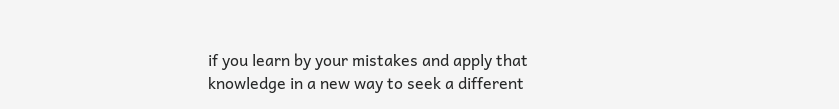if you learn by your mistakes and apply that knowledge in a new way to seek a different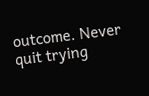outcome. Never quit trying